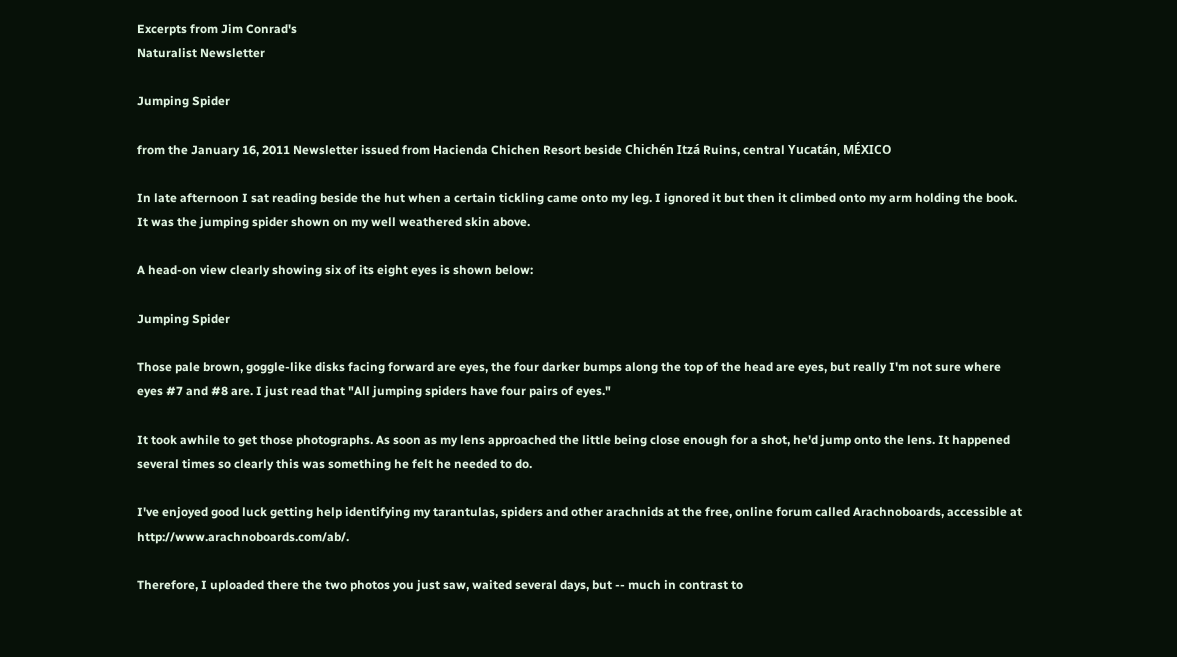Excerpts from Jim Conrad's
Naturalist Newsletter

Jumping Spider

from the January 16, 2011 Newsletter issued from Hacienda Chichen Resort beside Chichén Itzá Ruins, central Yucatán, MÉXICO

In late afternoon I sat reading beside the hut when a certain tickling came onto my leg. I ignored it but then it climbed onto my arm holding the book. It was the jumping spider shown on my well weathered skin above.

A head-on view clearly showing six of its eight eyes is shown below:

Jumping Spider

Those pale brown, goggle-like disks facing forward are eyes, the four darker bumps along the top of the head are eyes, but really I'm not sure where eyes #7 and #8 are. I just read that "All jumping spiders have four pairs of eyes."

It took awhile to get those photographs. As soon as my lens approached the little being close enough for a shot, he'd jump onto the lens. It happened several times so clearly this was something he felt he needed to do.

I've enjoyed good luck getting help identifying my tarantulas, spiders and other arachnids at the free, online forum called Arachnoboards, accessible at http://www.arachnoboards.com/ab/.

Therefore, I uploaded there the two photos you just saw, waited several days, but -- much in contrast to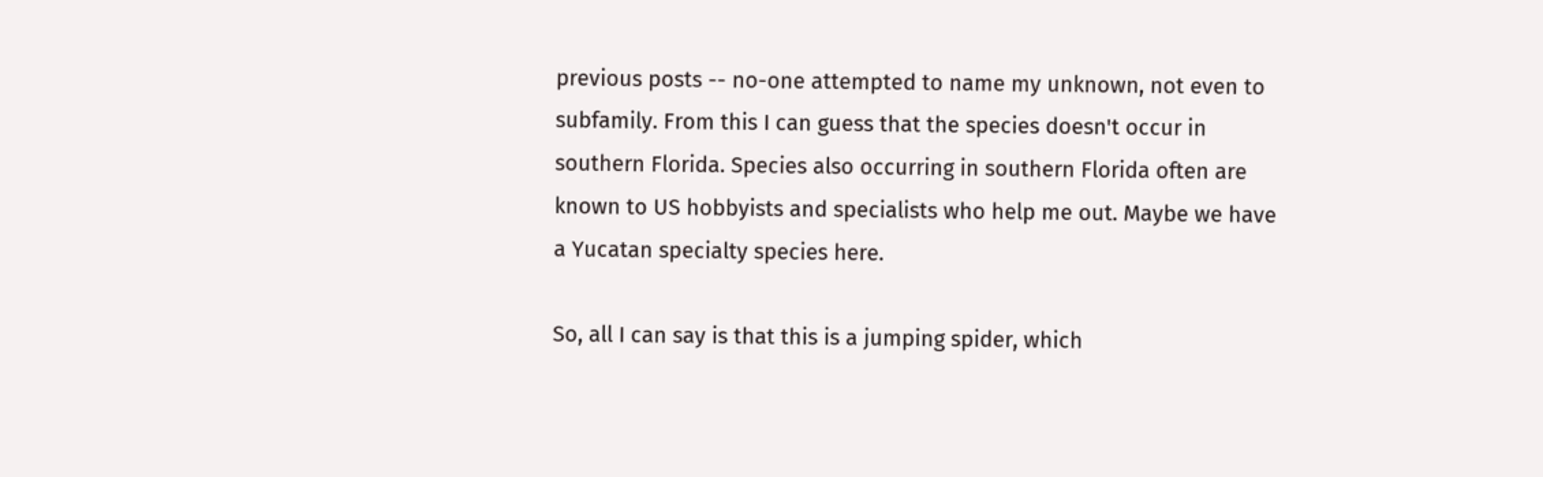previous posts -- no-one attempted to name my unknown, not even to subfamily. From this I can guess that the species doesn't occur in southern Florida. Species also occurring in southern Florida often are known to US hobbyists and specialists who help me out. Maybe we have a Yucatan specialty species here.

So, all I can say is that this is a jumping spider, which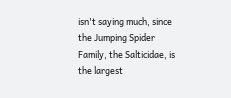isn't saying much, since the Jumping Spider Family, the Salticidae, is the largest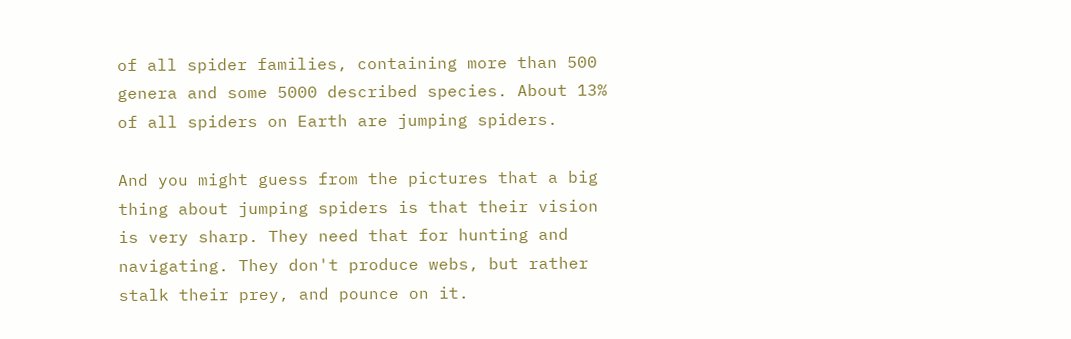of all spider families, containing more than 500 genera and some 5000 described species. About 13% of all spiders on Earth are jumping spiders.

And you might guess from the pictures that a big thing about jumping spiders is that their vision is very sharp. They need that for hunting and navigating. They don't produce webs, but rather stalk their prey, and pounce on it.